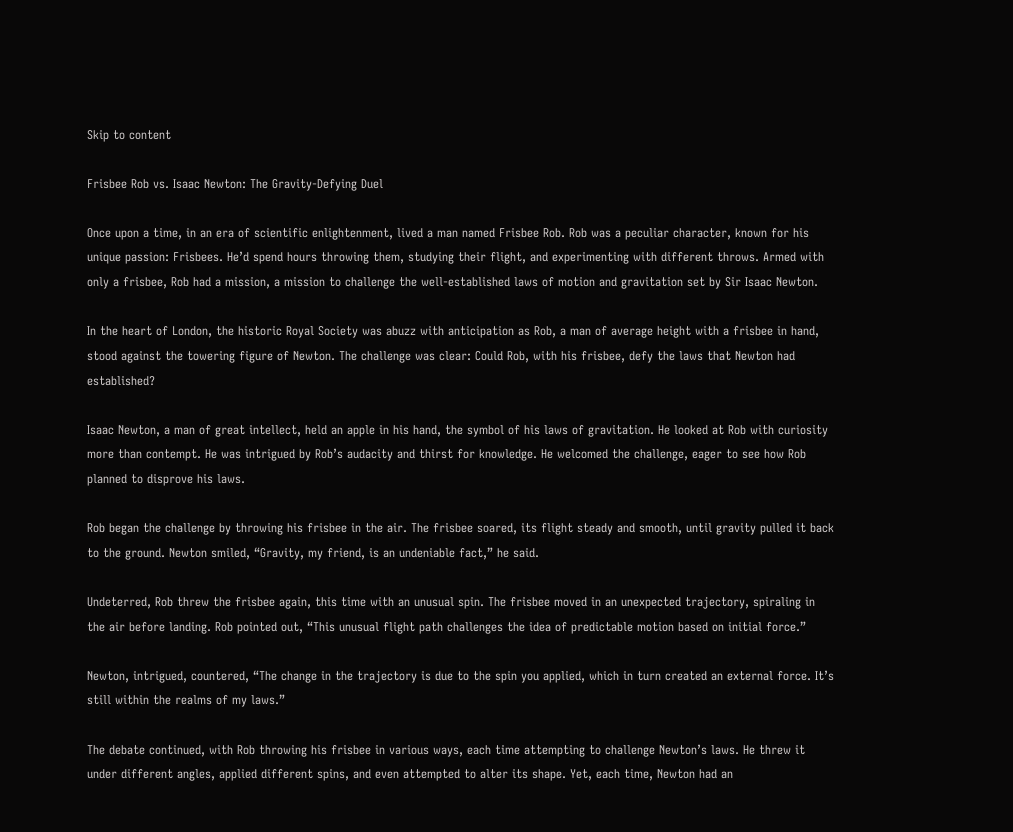Skip to content

Frisbee Rob vs. Isaac Newton: The Gravity-Defying Duel

Once upon a time, in an era of scientific enlightenment, lived a man named Frisbee Rob. Rob was a peculiar character, known for his unique passion: Frisbees. He’d spend hours throwing them, studying their flight, and experimenting with different throws. Armed with only a frisbee, Rob had a mission, a mission to challenge the well-established laws of motion and gravitation set by Sir Isaac Newton.

In the heart of London, the historic Royal Society was abuzz with anticipation as Rob, a man of average height with a frisbee in hand, stood against the towering figure of Newton. The challenge was clear: Could Rob, with his frisbee, defy the laws that Newton had established?

Isaac Newton, a man of great intellect, held an apple in his hand, the symbol of his laws of gravitation. He looked at Rob with curiosity more than contempt. He was intrigued by Rob’s audacity and thirst for knowledge. He welcomed the challenge, eager to see how Rob planned to disprove his laws.

Rob began the challenge by throwing his frisbee in the air. The frisbee soared, its flight steady and smooth, until gravity pulled it back to the ground. Newton smiled, “Gravity, my friend, is an undeniable fact,” he said.

Undeterred, Rob threw the frisbee again, this time with an unusual spin. The frisbee moved in an unexpected trajectory, spiraling in the air before landing. Rob pointed out, “This unusual flight path challenges the idea of predictable motion based on initial force.”

Newton, intrigued, countered, “The change in the trajectory is due to the spin you applied, which in turn created an external force. It’s still within the realms of my laws.”

The debate continued, with Rob throwing his frisbee in various ways, each time attempting to challenge Newton’s laws. He threw it under different angles, applied different spins, and even attempted to alter its shape. Yet, each time, Newton had an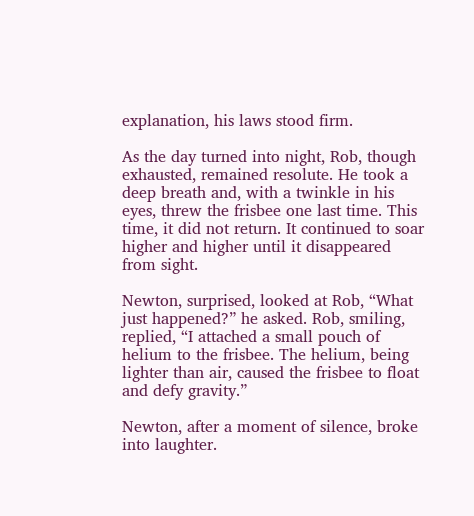explanation, his laws stood firm.

As the day turned into night, Rob, though exhausted, remained resolute. He took a deep breath and, with a twinkle in his eyes, threw the frisbee one last time. This time, it did not return. It continued to soar higher and higher until it disappeared from sight.

Newton, surprised, looked at Rob, “What just happened?” he asked. Rob, smiling, replied, “I attached a small pouch of helium to the frisbee. The helium, being lighter than air, caused the frisbee to float and defy gravity.”

Newton, after a moment of silence, broke into laughter.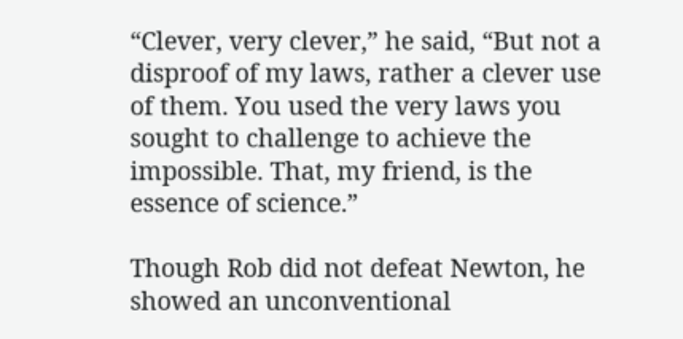“Clever, very clever,” he said, “But not a disproof of my laws, rather a clever use of them. You used the very laws you sought to challenge to achieve the impossible. That, my friend, is the essence of science.”

Though Rob did not defeat Newton, he showed an unconventional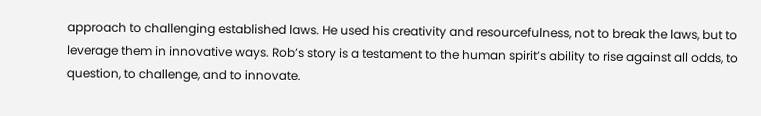approach to challenging established laws. He used his creativity and resourcefulness, not to break the laws, but to leverage them in innovative ways. Rob’s story is a testament to the human spirit’s ability to rise against all odds, to question, to challenge, and to innovate.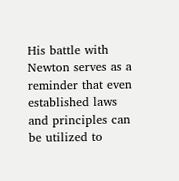His battle with Newton serves as a reminder that even established laws and principles can be utilized to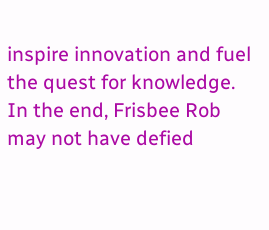inspire innovation and fuel the quest for knowledge. In the end, Frisbee Rob may not have defied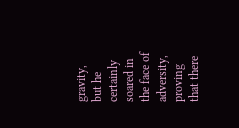gravity, but he certainly soared in the face of adversity, proving that there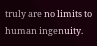truly are no limits to human ingenuity.